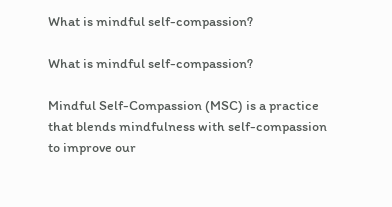What is mindful self-compassion?

What is mindful self-compassion?

Mindful Self-Compassion (MSC) is a practice that blends mindfulness with self-compassion to improve our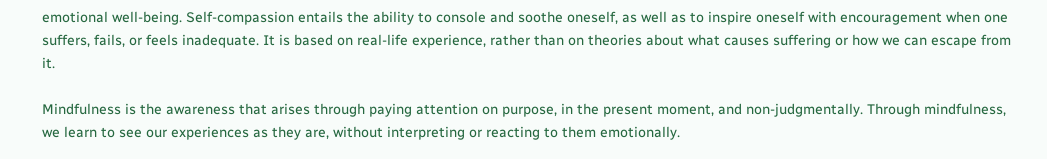emotional well-being. Self-compassion entails the ability to console and soothe oneself, as well as to inspire oneself with encouragement when one suffers, fails, or feels inadequate. It is based on real-life experience, rather than on theories about what causes suffering or how we can escape from it.

Mindfulness is the awareness that arises through paying attention on purpose, in the present moment, and non-judgmentally. Through mindfulness, we learn to see our experiences as they are, without interpreting or reacting to them emotionally.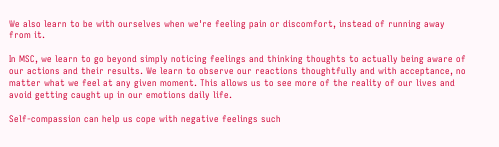We also learn to be with ourselves when we're feeling pain or discomfort, instead of running away from it.

In MSC, we learn to go beyond simply noticing feelings and thinking thoughts to actually being aware of our actions and their results. We learn to observe our reactions thoughtfully and with acceptance, no matter what we feel at any given moment. This allows us to see more of the reality of our lives and avoid getting caught up in our emotions daily life.

Self-compassion can help us cope with negative feelings such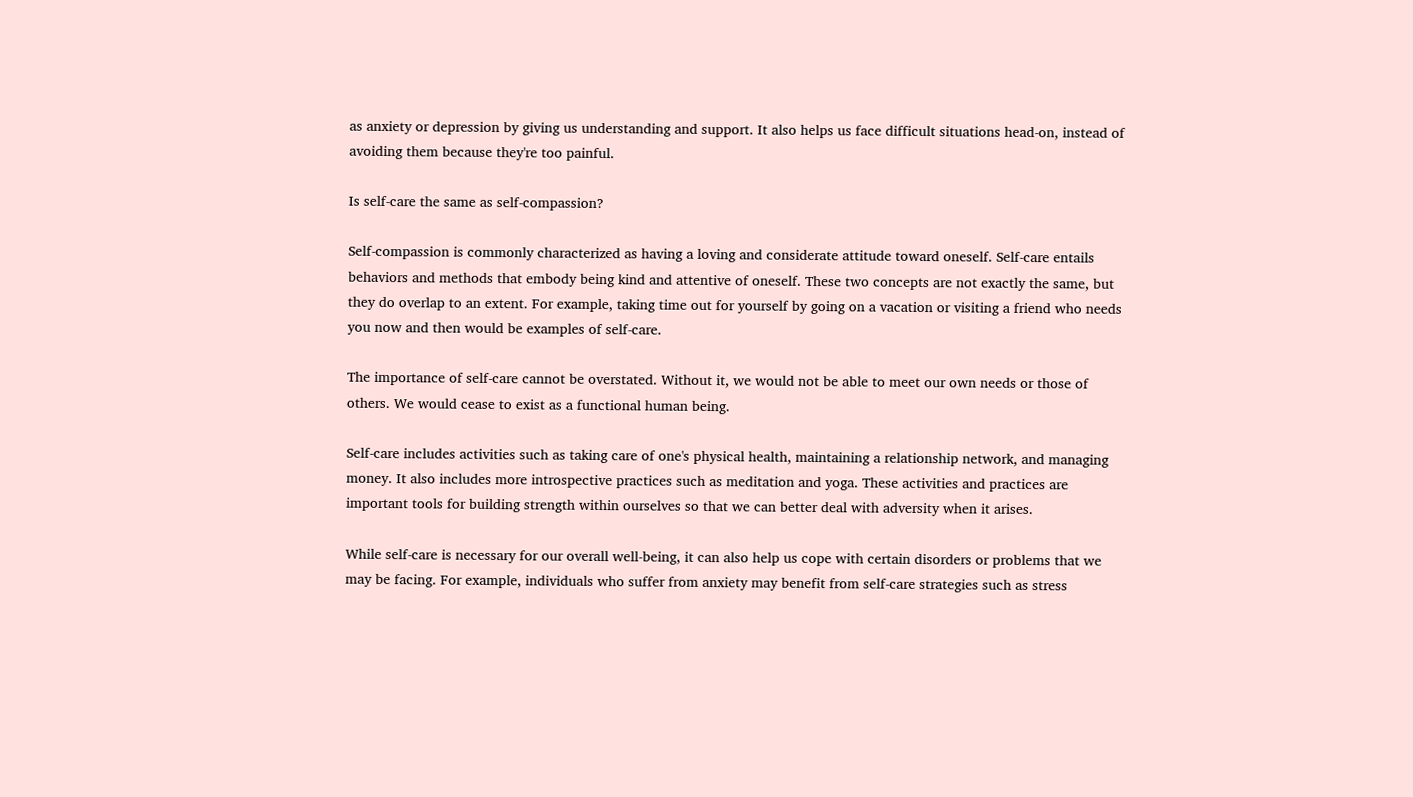as anxiety or depression by giving us understanding and support. It also helps us face difficult situations head-on, instead of avoiding them because they're too painful.

Is self-care the same as self-compassion?

Self-compassion is commonly characterized as having a loving and considerate attitude toward oneself. Self-care entails behaviors and methods that embody being kind and attentive of oneself. These two concepts are not exactly the same, but they do overlap to an extent. For example, taking time out for yourself by going on a vacation or visiting a friend who needs you now and then would be examples of self-care.

The importance of self-care cannot be overstated. Without it, we would not be able to meet our own needs or those of others. We would cease to exist as a functional human being.

Self-care includes activities such as taking care of one's physical health, maintaining a relationship network, and managing money. It also includes more introspective practices such as meditation and yoga. These activities and practices are important tools for building strength within ourselves so that we can better deal with adversity when it arises.

While self-care is necessary for our overall well-being, it can also help us cope with certain disorders or problems that we may be facing. For example, individuals who suffer from anxiety may benefit from self-care strategies such as stress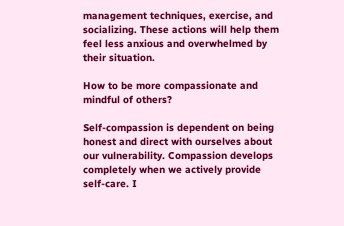management techniques, exercise, and socializing. These actions will help them feel less anxious and overwhelmed by their situation.

How to be more compassionate and mindful of others?

Self-compassion is dependent on being honest and direct with ourselves about our vulnerability. Compassion develops completely when we actively provide self-care. I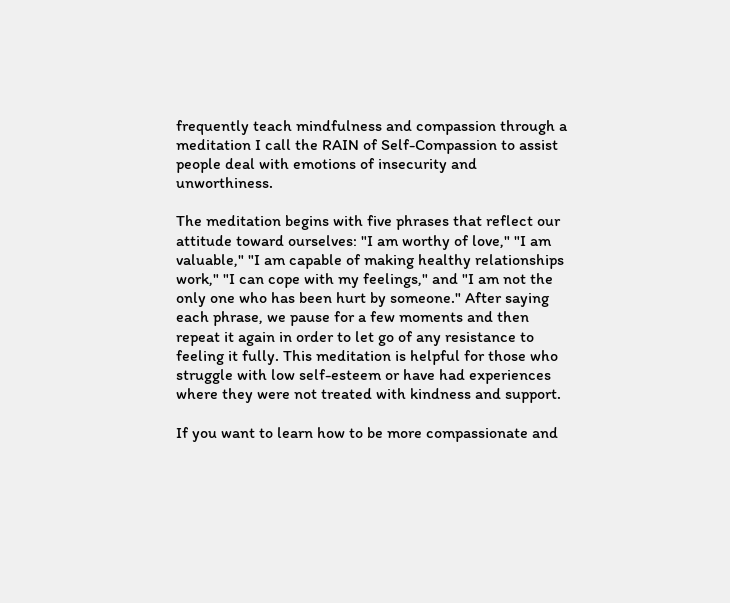frequently teach mindfulness and compassion through a meditation I call the RAIN of Self-Compassion to assist people deal with emotions of insecurity and unworthiness.

The meditation begins with five phrases that reflect our attitude toward ourselves: "I am worthy of love," "I am valuable," "I am capable of making healthy relationships work," "I can cope with my feelings," and "I am not the only one who has been hurt by someone." After saying each phrase, we pause for a few moments and then repeat it again in order to let go of any resistance to feeling it fully. This meditation is helpful for those who struggle with low self-esteem or have had experiences where they were not treated with kindness and support.

If you want to learn how to be more compassionate and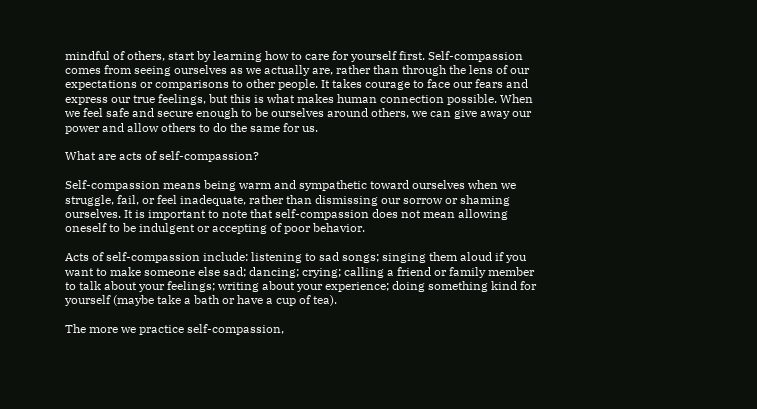mindful of others, start by learning how to care for yourself first. Self-compassion comes from seeing ourselves as we actually are, rather than through the lens of our expectations or comparisons to other people. It takes courage to face our fears and express our true feelings, but this is what makes human connection possible. When we feel safe and secure enough to be ourselves around others, we can give away our power and allow others to do the same for us.

What are acts of self-compassion?

Self-compassion means being warm and sympathetic toward ourselves when we struggle, fail, or feel inadequate, rather than dismissing our sorrow or shaming ourselves. It is important to note that self-compassion does not mean allowing oneself to be indulgent or accepting of poor behavior.

Acts of self-compassion include: listening to sad songs; singing them aloud if you want to make someone else sad; dancing; crying; calling a friend or family member to talk about your feelings; writing about your experience; doing something kind for yourself (maybe take a bath or have a cup of tea).

The more we practice self-compassion,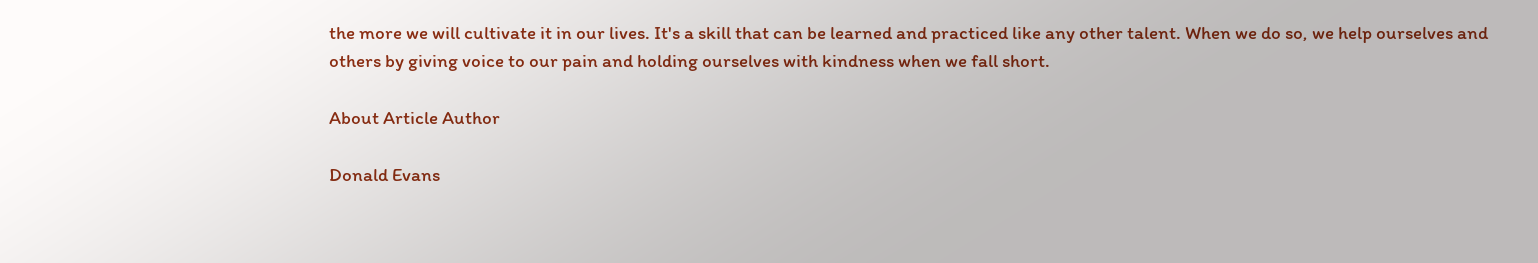the more we will cultivate it in our lives. It's a skill that can be learned and practiced like any other talent. When we do so, we help ourselves and others by giving voice to our pain and holding ourselves with kindness when we fall short.

About Article Author

Donald Evans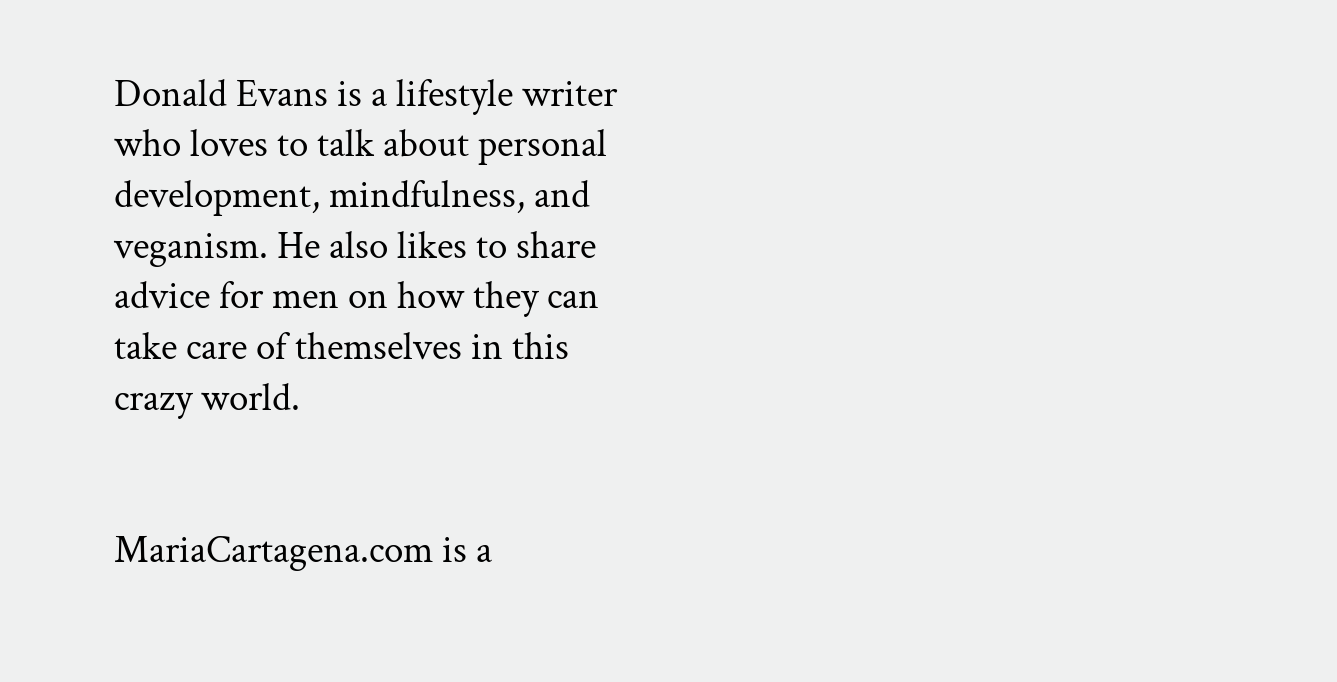Donald Evans is a lifestyle writer who loves to talk about personal development, mindfulness, and veganism. He also likes to share advice for men on how they can take care of themselves in this crazy world.


MariaCartagena.com is a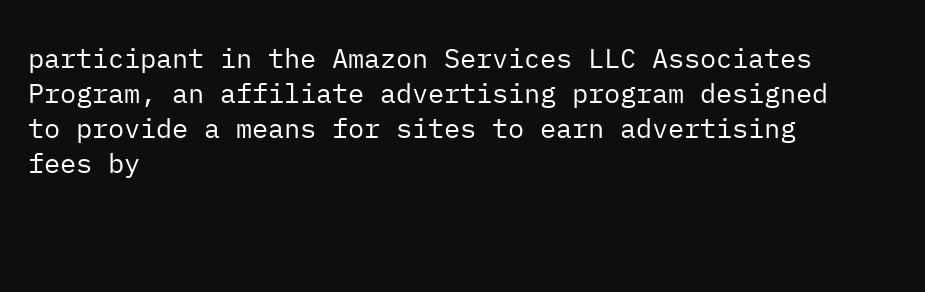participant in the Amazon Services LLC Associates Program, an affiliate advertising program designed to provide a means for sites to earn advertising fees by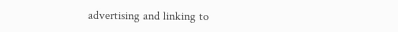advertising and linking to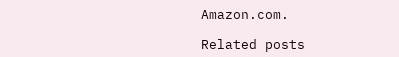Amazon.com.

Related posts